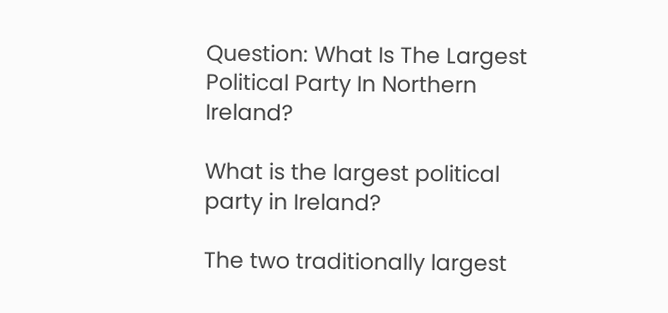Question: What Is The Largest Political Party In Northern Ireland?

What is the largest political party in Ireland?

The two traditionally largest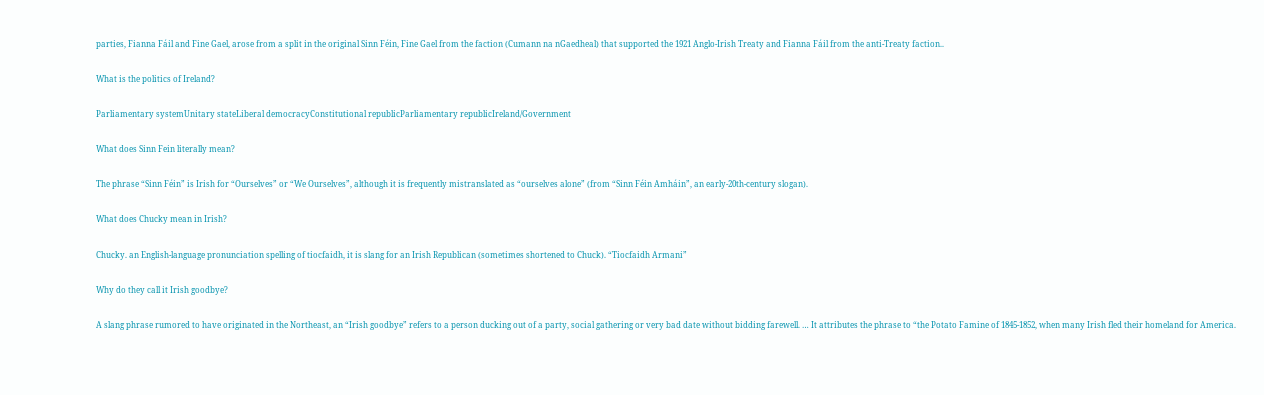parties, Fianna Fáil and Fine Gael, arose from a split in the original Sinn Féin, Fine Gael from the faction (Cumann na nGaedheal) that supported the 1921 Anglo-Irish Treaty and Fianna Fáil from the anti-Treaty faction..

What is the politics of Ireland?

Parliamentary systemUnitary stateLiberal democracyConstitutional republicParliamentary republicIreland/Government

What does Sinn Fein literally mean?

The phrase “Sinn Féin” is Irish for “Ourselves” or “We Ourselves”, although it is frequently mistranslated as “ourselves alone” (from “Sinn Féin Amháin”, an early-20th-century slogan).

What does Chucky mean in Irish?

Chucky. an English-language pronunciation spelling of tiocfaidh, it is slang for an Irish Republican (sometimes shortened to Chuck). “Tiocfaidh Armani”

Why do they call it Irish goodbye?

A slang phrase rumored to have originated in the Northeast, an “Irish goodbye” refers to a person ducking out of a party, social gathering or very bad date without bidding farewell. … It attributes the phrase to “the Potato Famine of 1845-1852, when many Irish fled their homeland for America.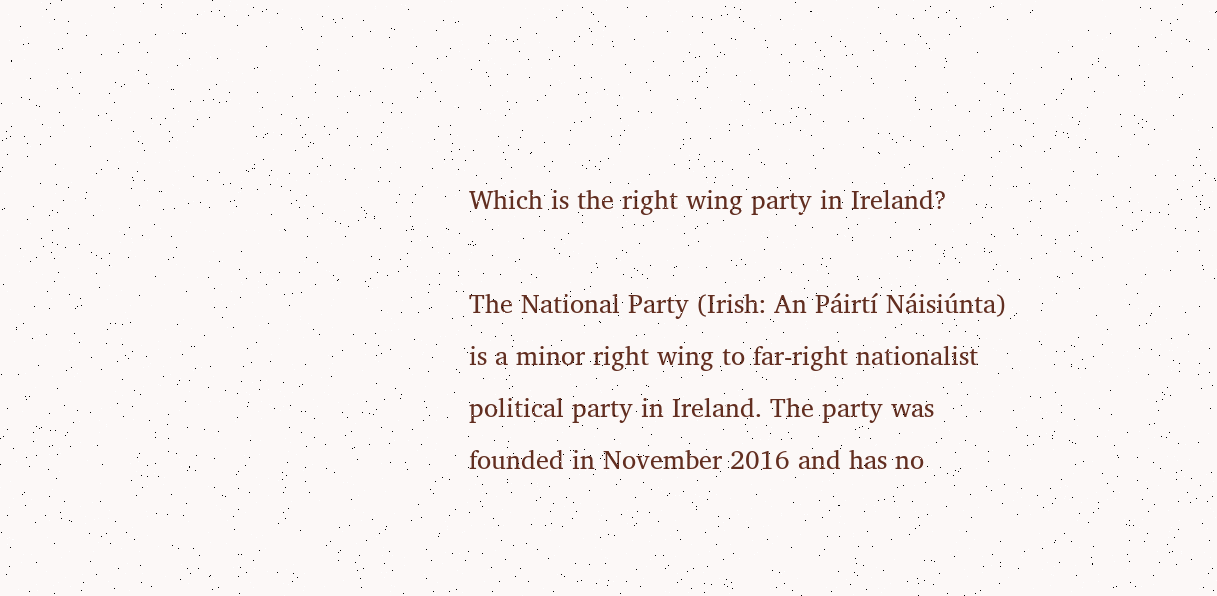Which is the right wing party in Ireland?

The National Party (Irish: An Páirtí Náisiúnta) is a minor right wing to far-right nationalist political party in Ireland. The party was founded in November 2016 and has no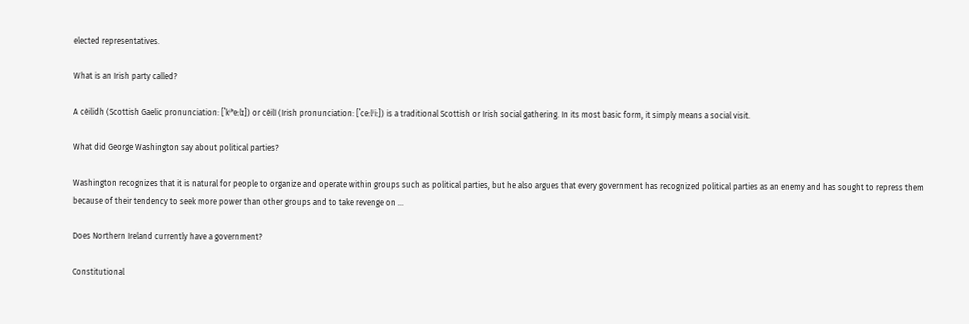elected representatives.

What is an Irish party called?

A cèilidh (Scottish Gaelic pronunciation: [ˈkʲʰeːlɪ]) or céilí (Irish pronunciation: [ˈceːlʲiː]) is a traditional Scottish or Irish social gathering. In its most basic form, it simply means a social visit.

What did George Washington say about political parties?

Washington recognizes that it is natural for people to organize and operate within groups such as political parties, but he also argues that every government has recognized political parties as an enemy and has sought to repress them because of their tendency to seek more power than other groups and to take revenge on …

Does Northern Ireland currently have a government?

Constitutional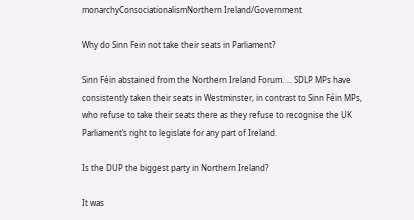monarchyConsociationalismNorthern Ireland/Government

Why do Sinn Fein not take their seats in Parliament?

Sinn Féin abstained from the Northern Ireland Forum. … SDLP MPs have consistently taken their seats in Westminster, in contrast to Sinn Féin MPs, who refuse to take their seats there as they refuse to recognise the UK Parliament’s right to legislate for any part of Ireland.

Is the DUP the biggest party in Northern Ireland?

It was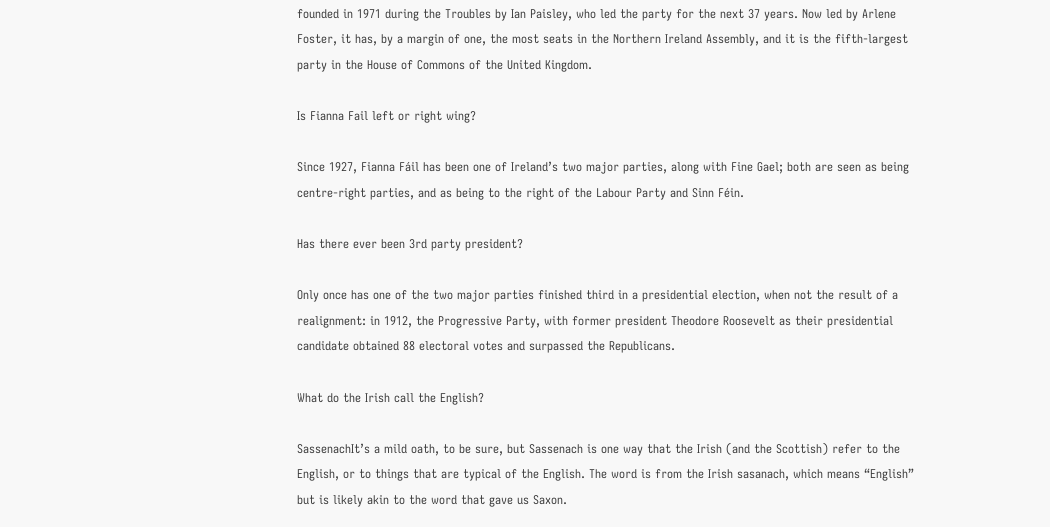founded in 1971 during the Troubles by Ian Paisley, who led the party for the next 37 years. Now led by Arlene Foster, it has, by a margin of one, the most seats in the Northern Ireland Assembly, and it is the fifth-largest party in the House of Commons of the United Kingdom.

Is Fianna Fail left or right wing?

Since 1927, Fianna Fáil has been one of Ireland’s two major parties, along with Fine Gael; both are seen as being centre-right parties, and as being to the right of the Labour Party and Sinn Féin.

Has there ever been 3rd party president?

Only once has one of the two major parties finished third in a presidential election, when not the result of a realignment: in 1912, the Progressive Party, with former president Theodore Roosevelt as their presidential candidate obtained 88 electoral votes and surpassed the Republicans.

What do the Irish call the English?

SassenachIt’s a mild oath, to be sure, but Sassenach is one way that the Irish (and the Scottish) refer to the English, or to things that are typical of the English. The word is from the Irish sasanach, which means “English” but is likely akin to the word that gave us Saxon.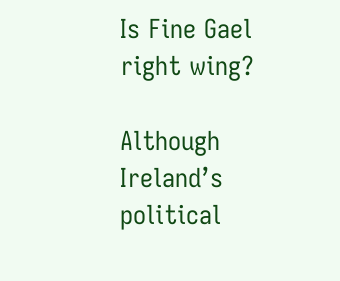Is Fine Gael right wing?

Although Ireland’s political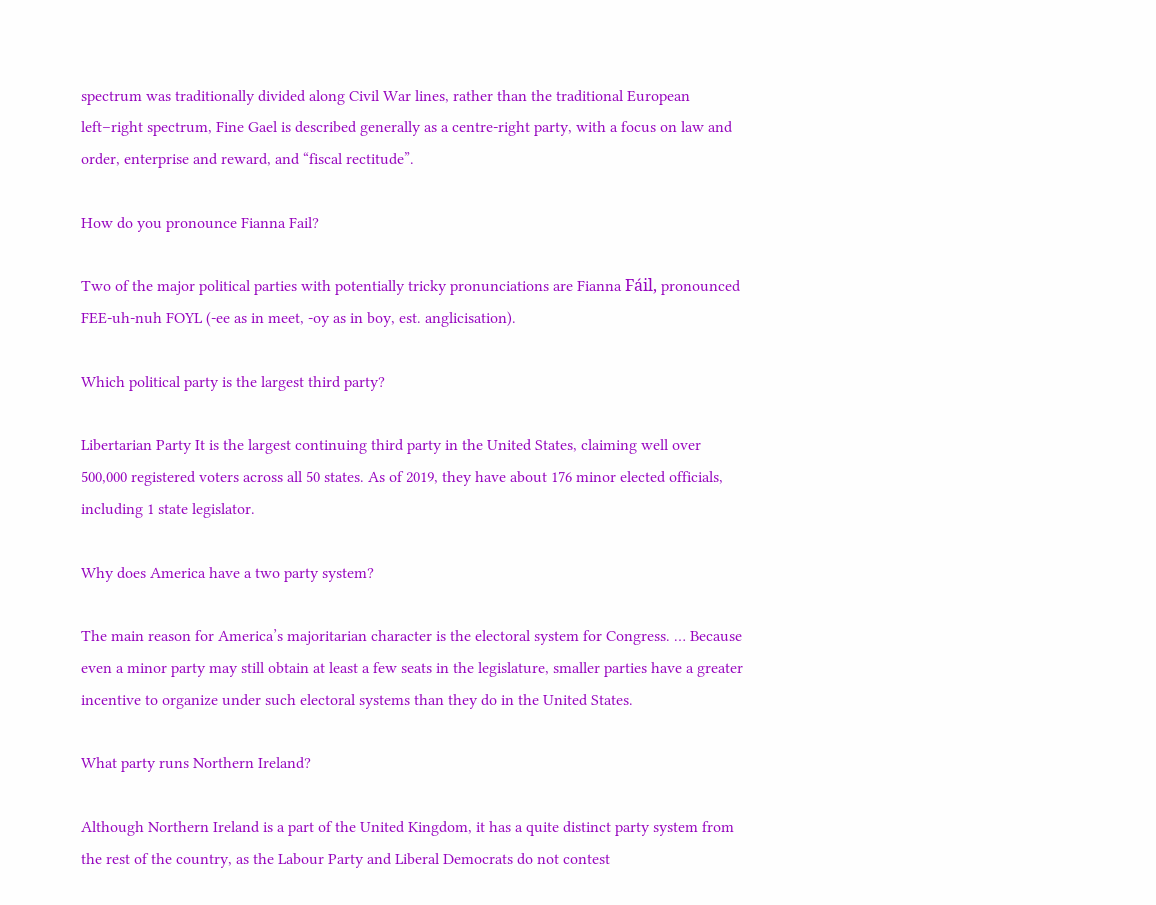spectrum was traditionally divided along Civil War lines, rather than the traditional European left–right spectrum, Fine Gael is described generally as a centre-right party, with a focus on law and order, enterprise and reward, and “fiscal rectitude”.

How do you pronounce Fianna Fail?

Two of the major political parties with potentially tricky pronunciations are Fianna Fáil, pronounced FEE-uh-nuh FOYL (-ee as in meet, -oy as in boy, est. anglicisation).

Which political party is the largest third party?

Libertarian Party It is the largest continuing third party in the United States, claiming well over 500,000 registered voters across all 50 states. As of 2019, they have about 176 minor elected officials, including 1 state legislator.

Why does America have a two party system?

The main reason for America’s majoritarian character is the electoral system for Congress. … Because even a minor party may still obtain at least a few seats in the legislature, smaller parties have a greater incentive to organize under such electoral systems than they do in the United States.

What party runs Northern Ireland?

Although Northern Ireland is a part of the United Kingdom, it has a quite distinct party system from the rest of the country, as the Labour Party and Liberal Democrats do not contest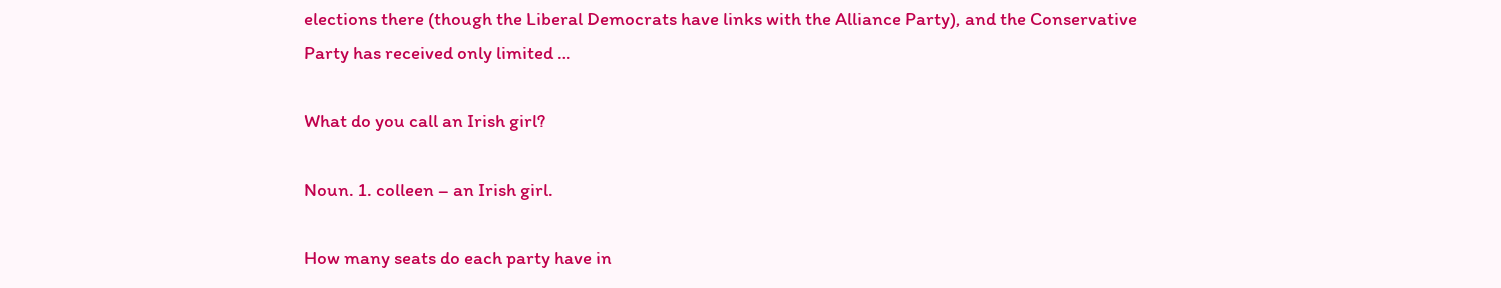elections there (though the Liberal Democrats have links with the Alliance Party), and the Conservative Party has received only limited …

What do you call an Irish girl?

Noun. 1. colleen – an Irish girl.

How many seats do each party have in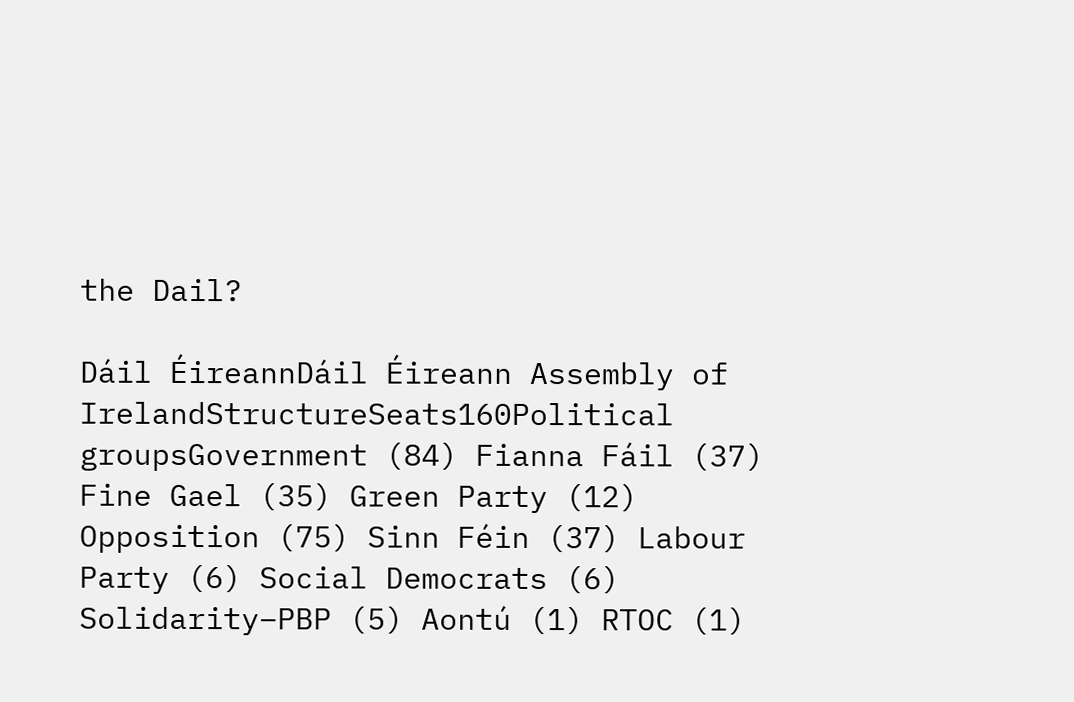the Dail?

Dáil ÉireannDáil Éireann Assembly of IrelandStructureSeats160Political groupsGovernment (84) Fianna Fáil (37) Fine Gael (35) Green Party (12) Opposition (75) Sinn Féin (37) Labour Party (6) Social Democrats (6) Solidarity–PBP (5) Aontú (1) RTOC (1)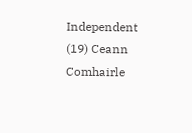Independent (19) Ceann Comhairle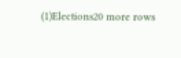(1)Elections20 more rows